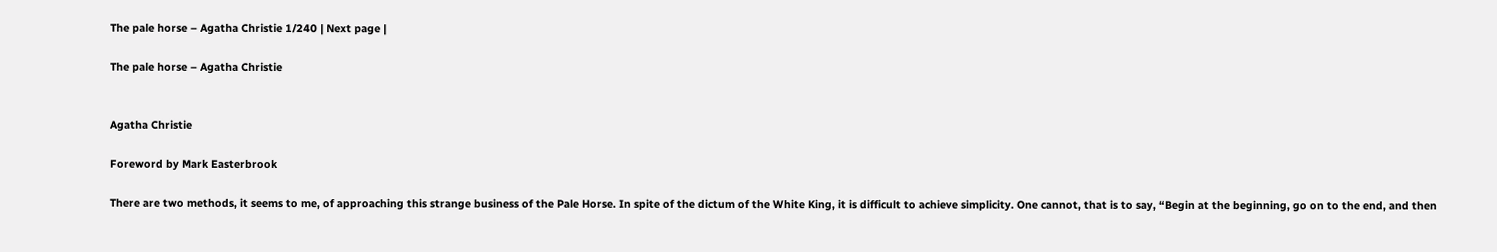The pale horse – Agatha Christie 1/240 | Next page |

The pale horse – Agatha Christie


Agatha Christie

Foreword by Mark Easterbrook

There are two methods, it seems to me, of approaching this strange business of the Pale Horse. In spite of the dictum of the White King, it is difficult to achieve simplicity. One cannot, that is to say, “Begin at the beginning, go on to the end, and then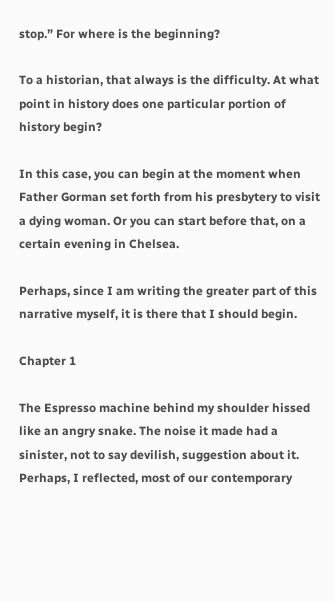stop.” For where is the beginning?

To a historian, that always is the difficulty. At what point in history does one particular portion of history begin?

In this case, you can begin at the moment when Father Gorman set forth from his presbytery to visit a dying woman. Or you can start before that, on a certain evening in Chelsea.

Perhaps, since I am writing the greater part of this narrative myself, it is there that I should begin.

Chapter 1

The Espresso machine behind my shoulder hissed like an angry snake. The noise it made had a sinister, not to say devilish, suggestion about it. Perhaps, I reflected, most of our contemporary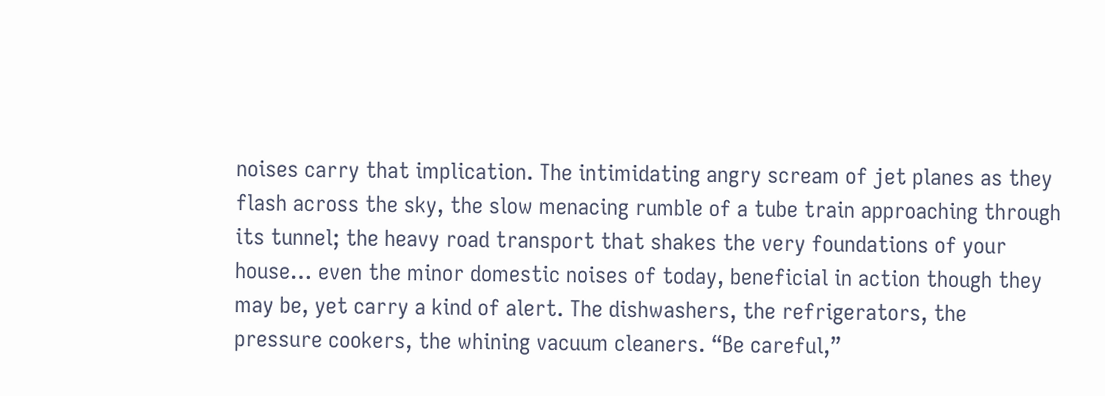noises carry that implication. The intimidating angry scream of jet planes as they flash across the sky, the slow menacing rumble of a tube train approaching through its tunnel; the heavy road transport that shakes the very foundations of your house… even the minor domestic noises of today, beneficial in action though they may be, yet carry a kind of alert. The dishwashers, the refrigerators, the pressure cookers, the whining vacuum cleaners. “Be careful,”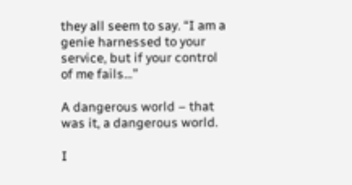they all seem to say. “I am a genie harnessed to your service, but if your control of me fails…”

A dangerous world – that was it, a dangerous world.

I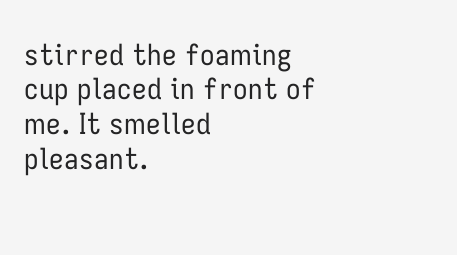stirred the foaming cup placed in front of me. It smelled pleasant.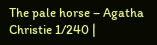The pale horse – Agatha Christie 1/240 |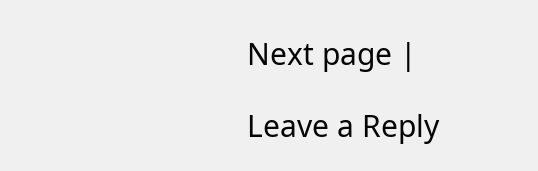Next page |

Leave a Reply